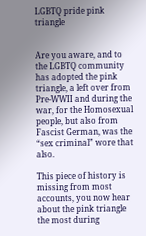LGBTQ pride pink triangle


Are you aware, and to the LGBTQ community has adopted the pink triangle, a left over from Pre-WWII and during the war, for the Homosexual people, but also from Fascist German, was the “sex criminal” wore that also.

This piece of history is missing from most accounts, you now hear about the pink triangle the most during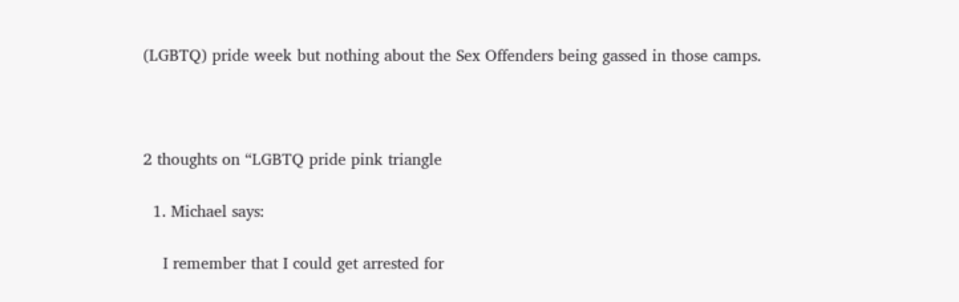(LGBTQ) pride week but nothing about the Sex Offenders being gassed in those camps.



2 thoughts on “LGBTQ pride pink triangle

  1. Michael says:

    I remember that I could get arrested for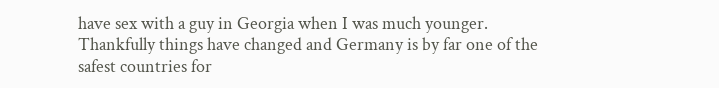have sex with a guy in Georgia when I was much younger. Thankfully things have changed and Germany is by far one of the safest countries for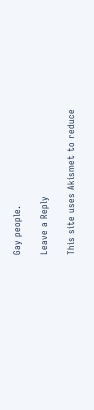Gay people.

Leave a Reply

This site uses Akismet to reduce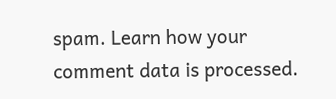spam. Learn how your comment data is processed.